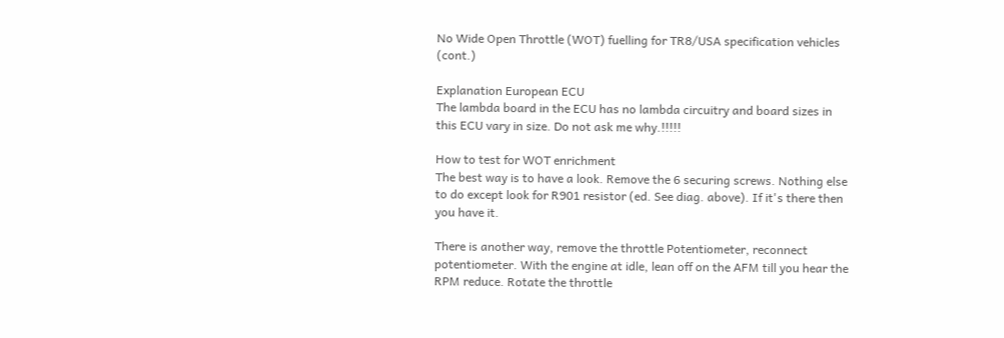No Wide Open Throttle (WOT) fuelling for TR8/USA specification vehicles (cont.)

Explanation European ECU
The lambda board in the ECU has no lambda circuitry and board sizes in this ECU vary in size. Do not ask me why.!!!!!

How to test for WOT enrichment
The best way is to have a look. Remove the 6 securing screws. Nothing else to do except look for R901 resistor (ed. See diag. above). If it's there then you have it.

There is another way, remove the throttle Potentiometer, reconnect potentiometer. With the engine at idle, lean off on the AFM till you hear the RPM reduce. Rotate the throttle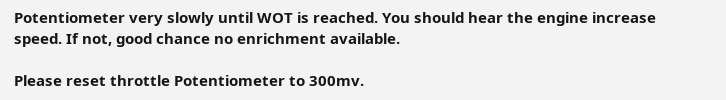Potentiometer very slowly until WOT is reached. You should hear the engine increase speed. If not, good chance no enrichment available.

Please reset throttle Potentiometer to 300mv.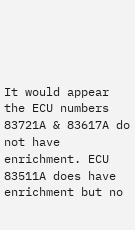It would appear the ECU numbers 83721A & 83617A do not have enrichment. ECU 83511A does have enrichment but no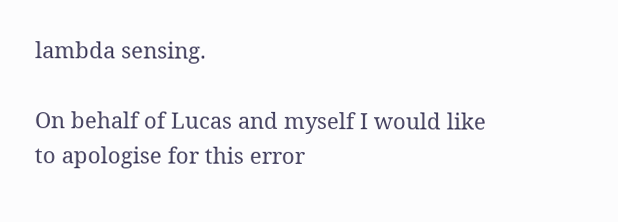lambda sensing.

On behalf of Lucas and myself I would like to apologise for this error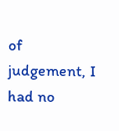of judgement, I had no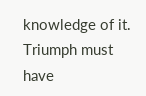knowledge of it. Triumph must have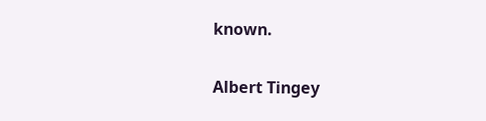known.

Albert Tingey